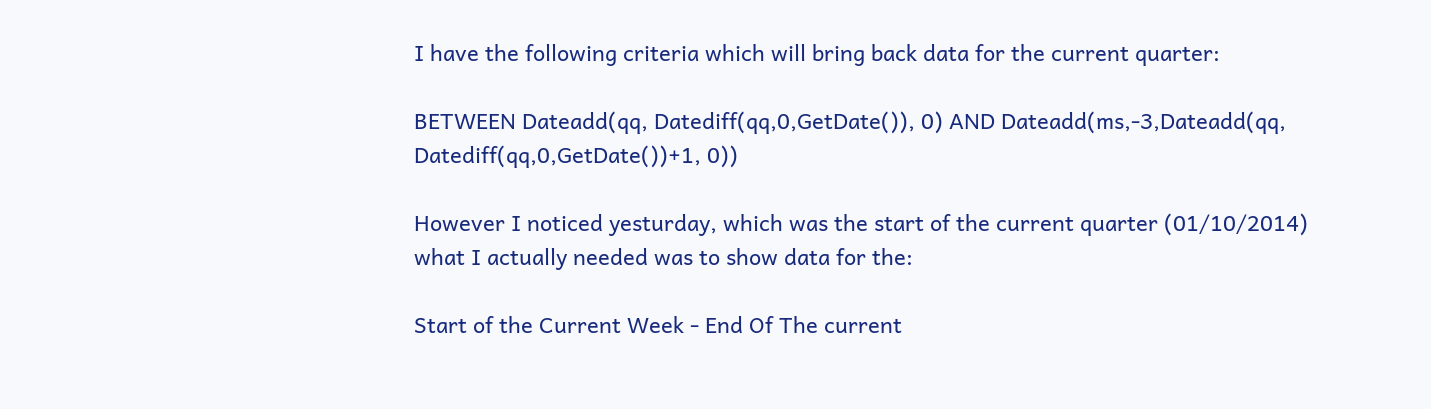I have the following criteria which will bring back data for the current quarter:

BETWEEN Dateadd(qq, Datediff(qq,0,GetDate()), 0) AND Dateadd(ms,-3,Dateadd(qq, Datediff(qq,0,GetDate())+1, 0))

However I noticed yesturday, which was the start of the current quarter (01/10/2014) what I actually needed was to show data for the:

Start of the Current Week - End Of The current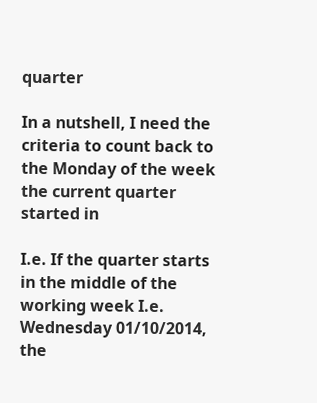quarter

In a nutshell, I need the criteria to count back to the Monday of the week the current quarter started in

I.e. If the quarter starts in the middle of the working week I.e. Wednesday 01/10/2014, the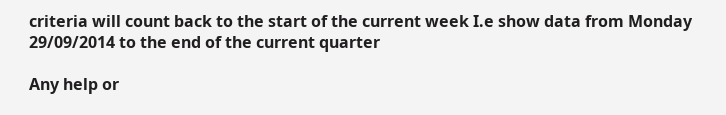criteria will count back to the start of the current week I.e show data from Monday 29/09/2014 to the end of the current quarter

Any help or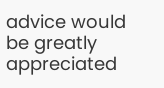advice would be greatly appreciated